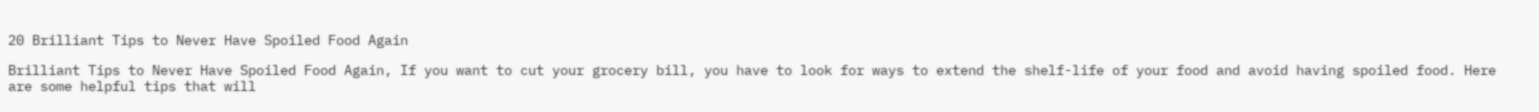20 Brilliant Tips to Never Have Spoiled Food Again

Brilliant Tips to Never Have Spoiled Food Again, If you want to cut your grocery bill, you have to look for ways to extend the shelf-life of your food and avoid having spoiled food. Here are some helpful tips that will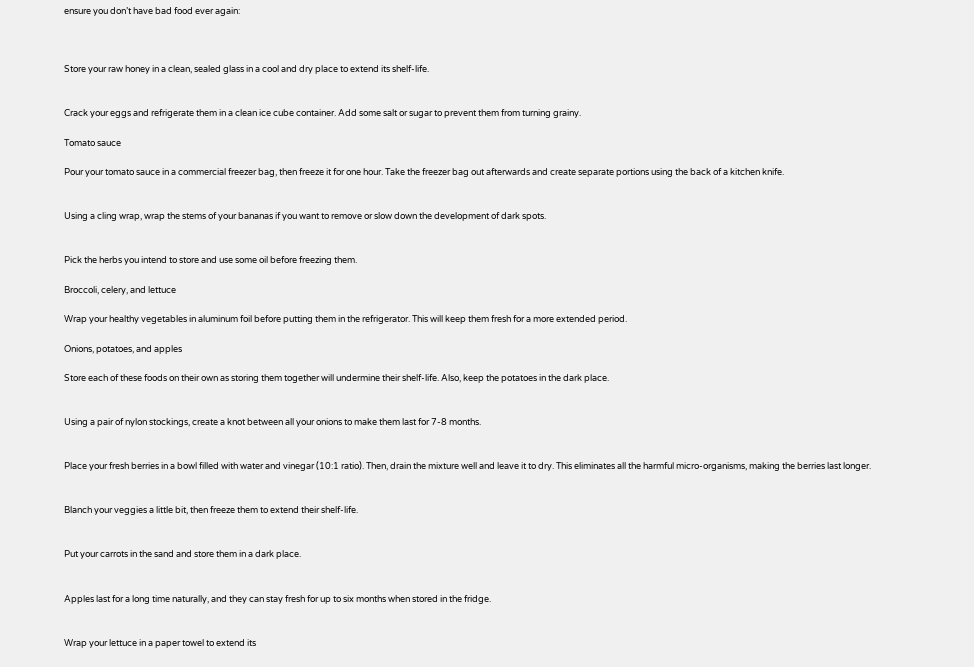ensure you don’t have bad food ever again:



Store your raw honey in a clean, sealed glass in a cool and dry place to extend its shelf-life.


Crack your eggs and refrigerate them in a clean ice cube container. Add some salt or sugar to prevent them from turning grainy.

Tomato sauce

Pour your tomato sauce in a commercial freezer bag, then freeze it for one hour. Take the freezer bag out afterwards and create separate portions using the back of a kitchen knife.


Using a cling wrap, wrap the stems of your bananas if you want to remove or slow down the development of dark spots.


Pick the herbs you intend to store and use some oil before freezing them.

Broccoli, celery, and lettuce

Wrap your healthy vegetables in aluminum foil before putting them in the refrigerator. This will keep them fresh for a more extended period.

Onions, potatoes, and apples

Store each of these foods on their own as storing them together will undermine their shelf-life. Also, keep the potatoes in the dark place.


Using a pair of nylon stockings, create a knot between all your onions to make them last for 7-8 months.


Place your fresh berries in a bowl filled with water and vinegar (10:1 ratio). Then, drain the mixture well and leave it to dry. This eliminates all the harmful micro-organisms, making the berries last longer.


Blanch your veggies a little bit, then freeze them to extend their shelf-life.


Put your carrots in the sand and store them in a dark place.


Apples last for a long time naturally, and they can stay fresh for up to six months when stored in the fridge.


Wrap your lettuce in a paper towel to extend its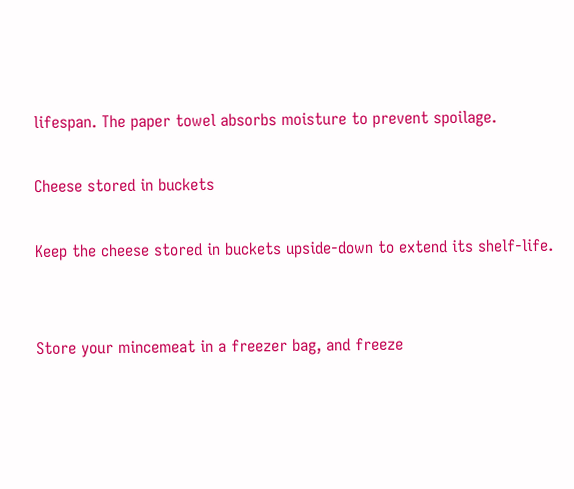lifespan. The paper towel absorbs moisture to prevent spoilage.

Cheese stored in buckets

Keep the cheese stored in buckets upside-down to extend its shelf-life.


Store your mincemeat in a freezer bag, and freeze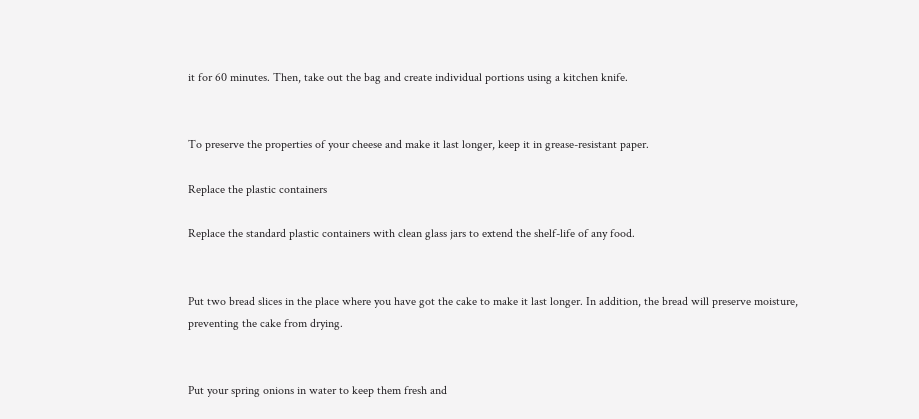it for 60 minutes. Then, take out the bag and create individual portions using a kitchen knife.


To preserve the properties of your cheese and make it last longer, keep it in grease-resistant paper.

Replace the plastic containers

Replace the standard plastic containers with clean glass jars to extend the shelf-life of any food.


Put two bread slices in the place where you have got the cake to make it last longer. In addition, the bread will preserve moisture, preventing the cake from drying.


Put your spring onions in water to keep them fresh and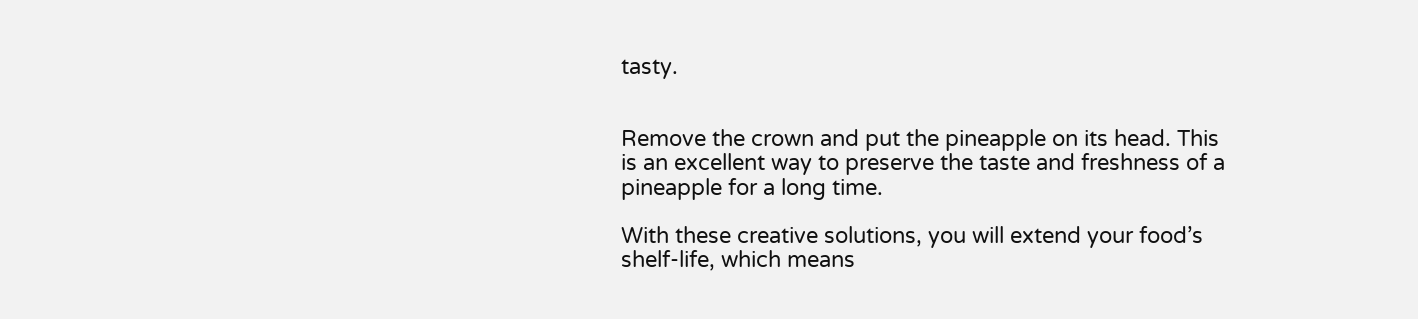tasty.


Remove the crown and put the pineapple on its head. This is an excellent way to preserve the taste and freshness of a pineapple for a long time.

With these creative solutions, you will extend your food’s shelf-life, which means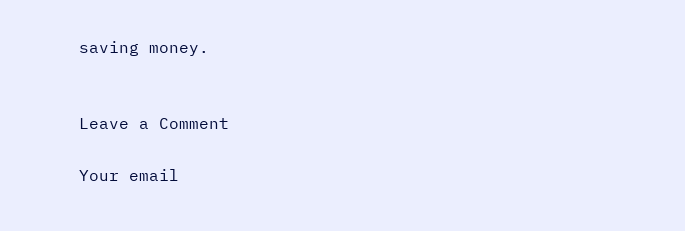saving money.


Leave a Comment

Your email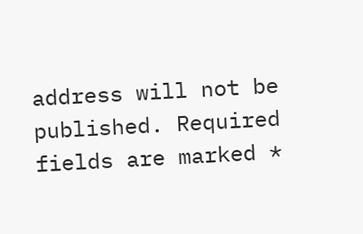address will not be published. Required fields are marked *